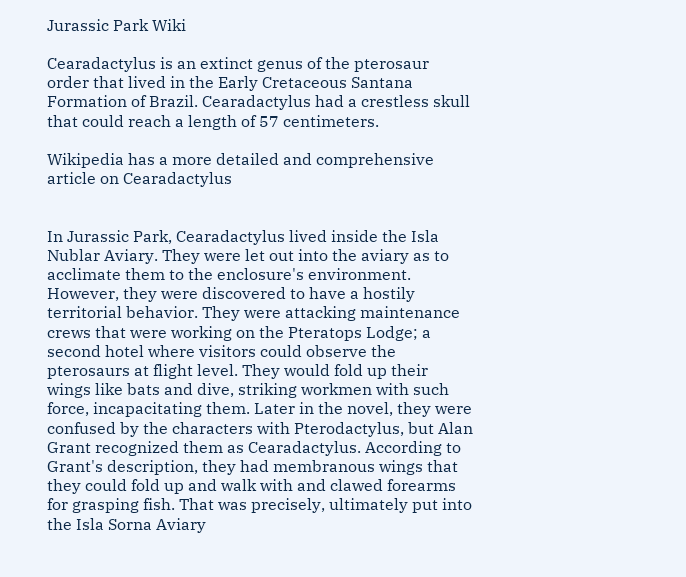Jurassic Park Wiki

Cearadactylus is an extinct genus of the pterosaur order that lived in the Early Cretaceous Santana Formation of Brazil. Cearadactylus had a crestless skull that could reach a length of 57 centimeters.

Wikipedia has a more detailed and comprehensive article on Cearadactylus


In Jurassic Park, Cearadactylus lived inside the Isla Nublar Aviary. They were let out into the aviary as to acclimate them to the enclosure's environment. However, they were discovered to have a hostily territorial behavior. They were attacking maintenance crews that were working on the Pteratops Lodge; a second hotel where visitors could observe the pterosaurs at flight level. They would fold up their wings like bats and dive, striking workmen with such force, incapacitating them. Later in the novel, they were confused by the characters with Pterodactylus, but Alan Grant recognized them as Cearadactylus. According to Grant's description, they had membranous wings that they could fold up and walk with and clawed forearms for grasping fish. That was precisely, ultimately put into the Isla Sorna Aviary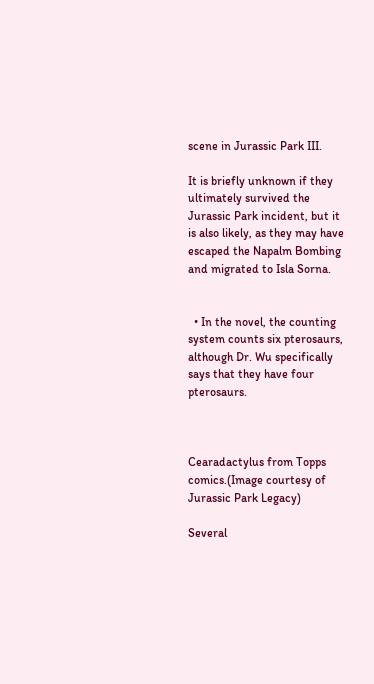scene in Jurassic Park III.

It is briefly unknown if they ultimately survived the Jurassic Park incident, but it is also likely, as they may have escaped the Napalm Bombing and migrated to Isla Sorna.


  • In the novel, the counting system counts six pterosaurs, although Dr. Wu specifically says that they have four pterosaurs.



Cearadactylus from Topps comics.(Image courtesy of Jurassic Park Legacy)

Several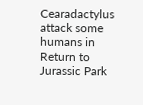Cearadactylus attack some humans in Return to Jurassic Park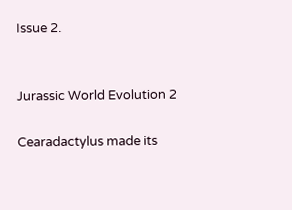Issue 2.


Jurassic World Evolution 2

Cearadactylus made its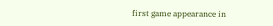first game appearance in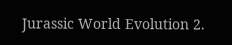Jurassic World Evolution 2.